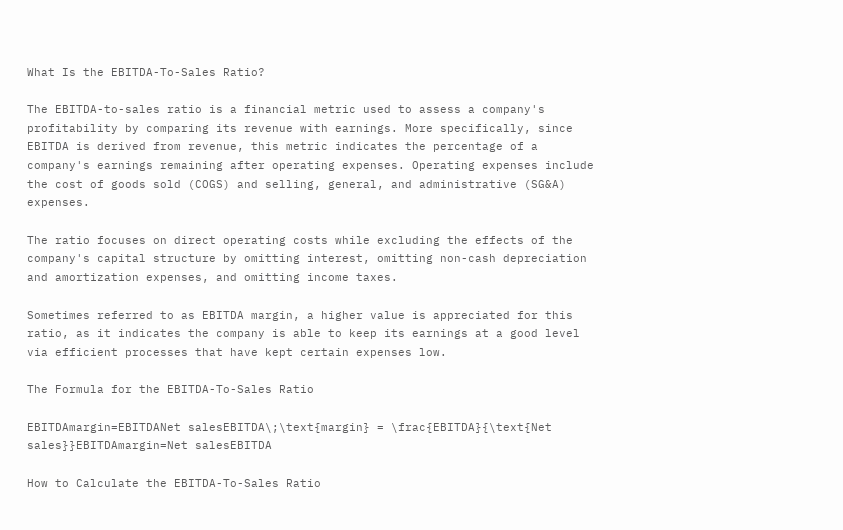What Is the EBITDA-To-Sales Ratio?

The EBITDA-to-sales ratio is a financial metric used to assess a company's profitability by comparing its revenue with earnings. More specifically, since EBITDA is derived from revenue, this metric indicates the percentage of a company's earnings remaining after operating expenses. Operating expenses include the cost of goods sold (COGS) and selling, general, and administrative (SG&A) expenses.

The ratio focuses on direct operating costs while excluding the effects of the company's capital structure by omitting interest, omitting non-cash depreciation and amortization expenses, and omitting income taxes.

Sometimes referred to as EBITDA margin, a higher value is appreciated for this ratio, as it indicates the company is able to keep its earnings at a good level via efficient processes that have kept certain expenses low.

The Formula for the EBITDA-To-Sales Ratio

EBITDAmargin=EBITDANet salesEBITDA\;\text{margin} = \frac{EBITDA}{\text{Net sales}}EBITDAmargin=Net salesEBITDA

How to Calculate the EBITDA-To-Sales Ratio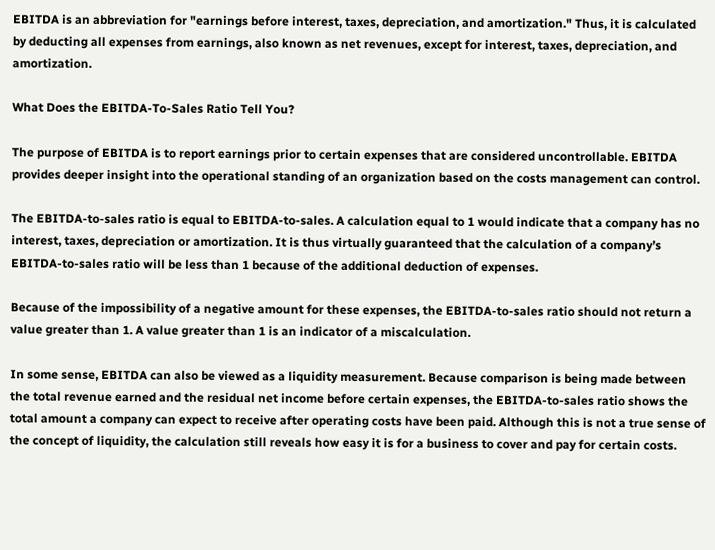EBITDA is an abbreviation for "earnings before interest, taxes, depreciation, and amortization." Thus, it is calculated by deducting all expenses from earnings, also known as net revenues, except for interest, taxes, depreciation, and amortization.

What Does the EBITDA-To-Sales Ratio Tell You?

The purpose of EBITDA is to report earnings prior to certain expenses that are considered uncontrollable. EBITDA provides deeper insight into the operational standing of an organization based on the costs management can control.

The EBITDA-to-sales ratio is equal to EBITDA-to-sales. A calculation equal to 1 would indicate that a company has no interest, taxes, depreciation or amortization. It is thus virtually guaranteed that the calculation of a company’s EBITDA-to-sales ratio will be less than 1 because of the additional deduction of expenses.

Because of the impossibility of a negative amount for these expenses, the EBITDA-to-sales ratio should not return a value greater than 1. A value greater than 1 is an indicator of a miscalculation.

In some sense, EBITDA can also be viewed as a liquidity measurement. Because comparison is being made between the total revenue earned and the residual net income before certain expenses, the EBITDA-to-sales ratio shows the total amount a company can expect to receive after operating costs have been paid. Although this is not a true sense of the concept of liquidity, the calculation still reveals how easy it is for a business to cover and pay for certain costs.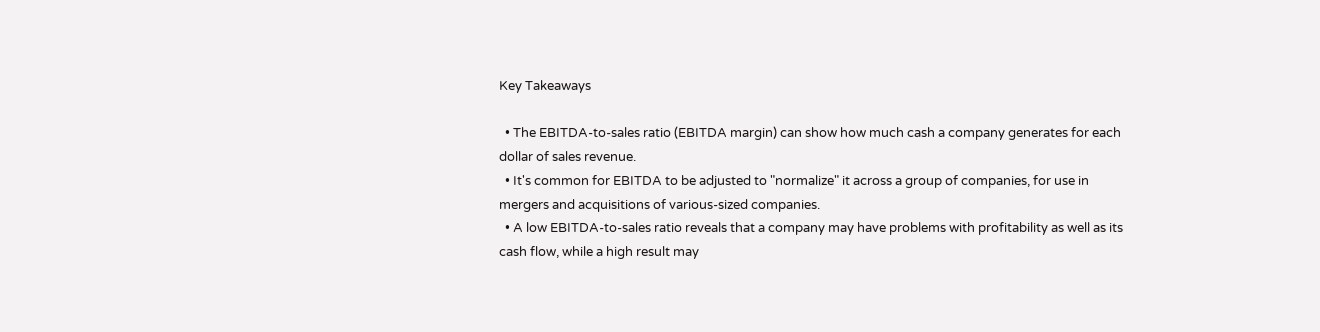Key Takeaways

  • The EBITDA-to-sales ratio (EBITDA margin) can show how much cash a company generates for each dollar of sales revenue.
  • It's common for EBITDA to be adjusted to "normalize" it across a group of companies, for use in mergers and acquisitions of various-sized companies.
  • A low EBITDA-to-sales ratio reveals that a company may have problems with profitability as well as its cash flow, while a high result may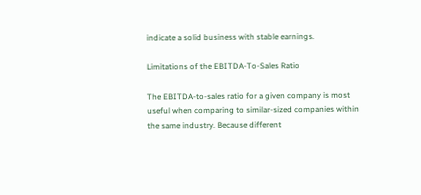indicate a solid business with stable earnings.

Limitations of the EBITDA-To-Sales Ratio

The EBITDA-to-sales ratio for a given company is most useful when comparing to similar-sized companies within the same industry. Because different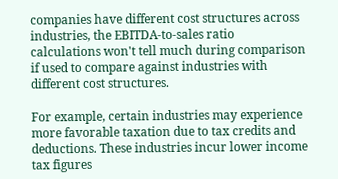companies have different cost structures across industries, the EBITDA-to-sales ratio calculations won't tell much during comparison if used to compare against industries with different cost structures.

For example, certain industries may experience more favorable taxation due to tax credits and deductions. These industries incur lower income tax figures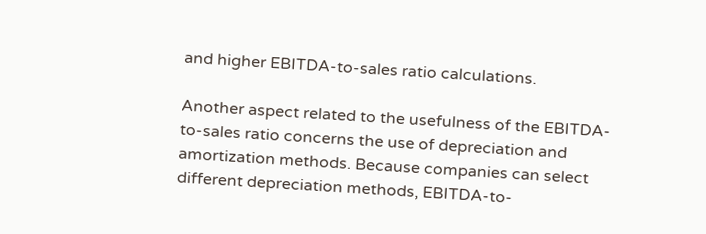and higher EBITDA-to-sales ratio calculations.

Another aspect related to the usefulness of the EBITDA-to-sales ratio concerns the use of depreciation and amortization methods. Because companies can select different depreciation methods, EBITDA-to-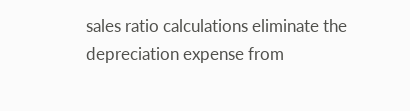sales ratio calculations eliminate the depreciation expense from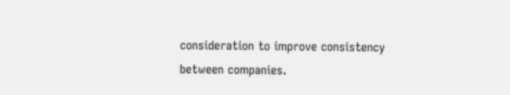consideration to improve consistency between companies.